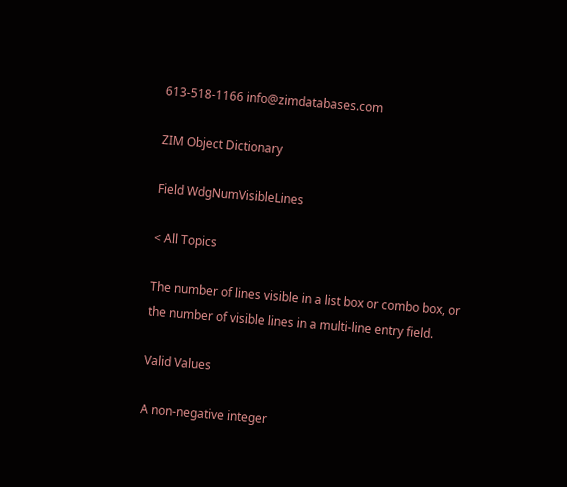613-518-1166 info@zimdatabases.com

ZIM Object Dictionary

Field WdgNumVisibleLines

< All Topics

The number of lines visible in a list box or combo box, or the number of visible lines in a multi-line entry field.

Valid Values

A non-negative integer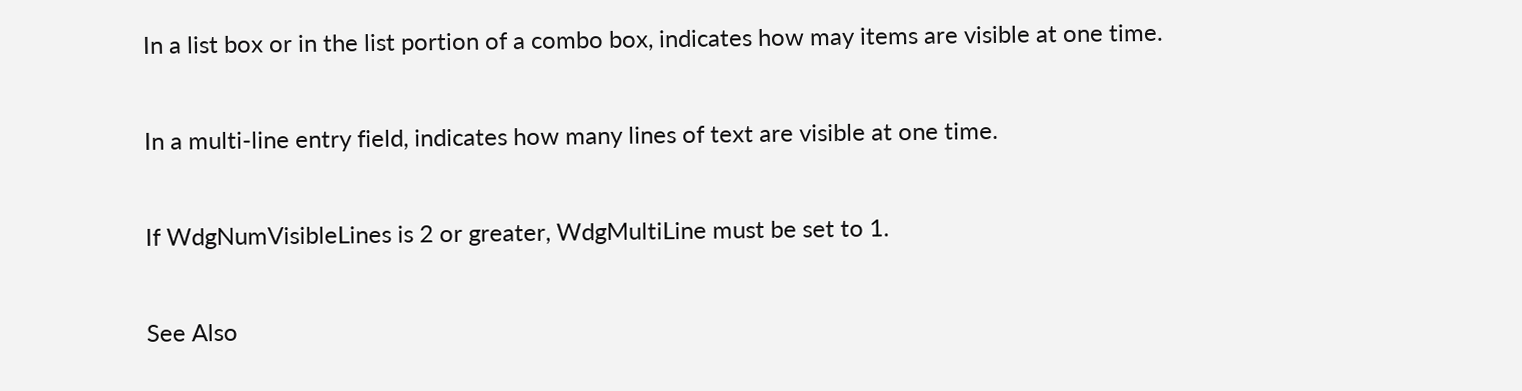In a list box or in the list portion of a combo box, indicates how may items are visible at one time.

In a multi-line entry field, indicates how many lines of text are visible at one time.

If WdgNumVisibleLines is 2 or greater, WdgMultiLine must be set to 1.

See Also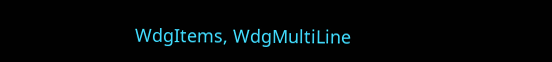WdgItems, WdgMultiLine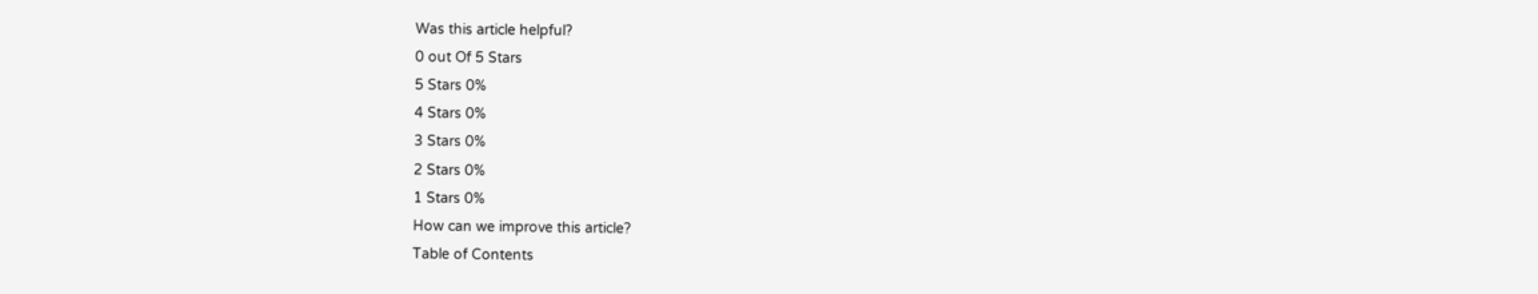Was this article helpful?
0 out Of 5 Stars
5 Stars 0%
4 Stars 0%
3 Stars 0%
2 Stars 0%
1 Stars 0%
How can we improve this article?
Table of Contents